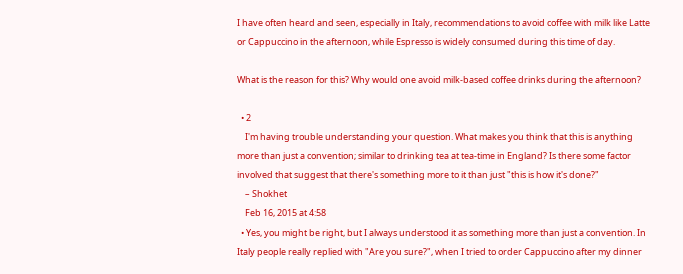I have often heard and seen, especially in Italy, recommendations to avoid coffee with milk like Latte or Cappuccino in the afternoon, while Espresso is widely consumed during this time of day.

What is the reason for this? Why would one avoid milk-based coffee drinks during the afternoon?

  • 2
    I'm having trouble understanding your question. What makes you think that this is anything more than just a convention; similar to drinking tea at tea-time in England? Is there some factor involved that suggest that there's something more to it than just "this is how it's done?"
    – Shokhet
    Feb 16, 2015 at 4:58
  • Yes, you might be right, but I always understood it as something more than just a convention. In Italy people really replied with "Are you sure?", when I tried to order Cappuccino after my dinner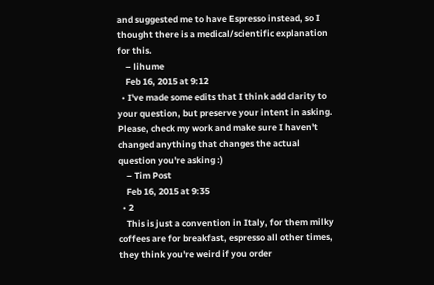and suggested me to have Espresso instead, so I thought there is a medical/scientific explanation for this.
    – lihume
    Feb 16, 2015 at 9:12
  • I've made some edits that I think add clarity to your question, but preserve your intent in asking. Please, check my work and make sure I haven't changed anything that changes the actual question you're asking :)
    – Tim Post
    Feb 16, 2015 at 9:35
  • 2
    This is just a convention in Italy, for them milky coffees are for breakfast, espresso all other times, they think you're weird if you order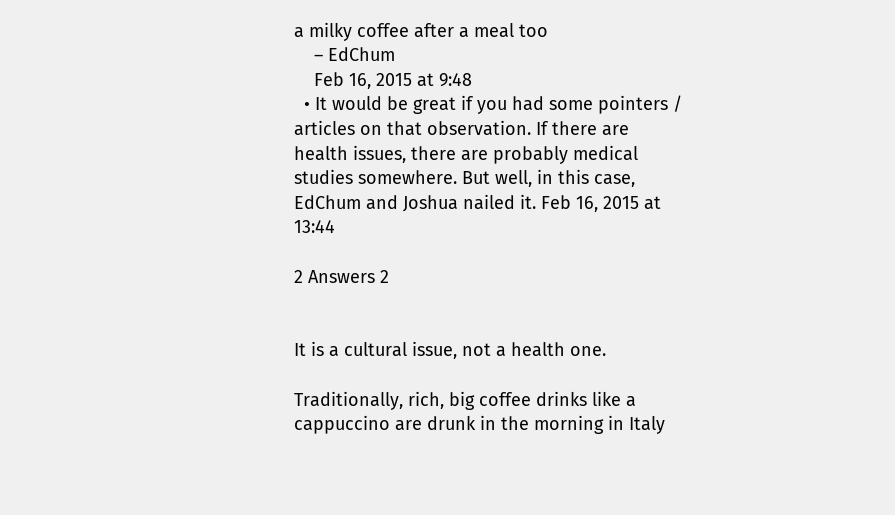a milky coffee after a meal too
    – EdChum
    Feb 16, 2015 at 9:48
  • It would be great if you had some pointers / articles on that observation. If there are health issues, there are probably medical studies somewhere. But well, in this case, EdChum and Joshua nailed it. Feb 16, 2015 at 13:44

2 Answers 2


It is a cultural issue, not a health one.

Traditionally, rich, big coffee drinks like a cappuccino are drunk in the morning in Italy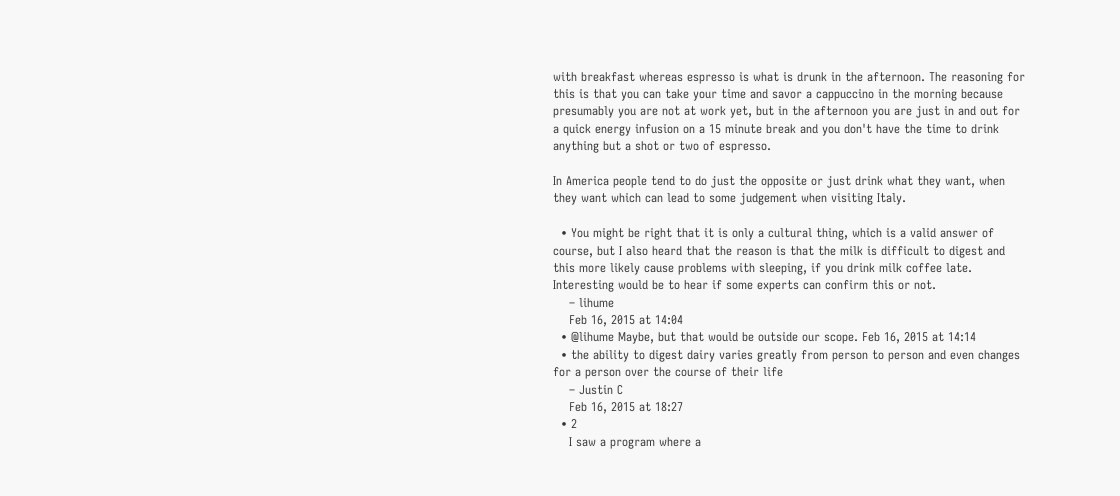with breakfast whereas espresso is what is drunk in the afternoon. The reasoning for this is that you can take your time and savor a cappuccino in the morning because presumably you are not at work yet, but in the afternoon you are just in and out for a quick energy infusion on a 15 minute break and you don't have the time to drink anything but a shot or two of espresso.

In America people tend to do just the opposite or just drink what they want, when they want which can lead to some judgement when visiting Italy.

  • You might be right that it is only a cultural thing, which is a valid answer of course, but I also heard that the reason is that the milk is difficult to digest and this more likely cause problems with sleeping, if you drink milk coffee late. Interesting would be to hear if some experts can confirm this or not.
    – lihume
    Feb 16, 2015 at 14:04
  • @lihume Maybe, but that would be outside our scope. Feb 16, 2015 at 14:14
  • the ability to digest dairy varies greatly from person to person and even changes for a person over the course of their life
    – Justin C
    Feb 16, 2015 at 18:27
  • 2
    I saw a program where a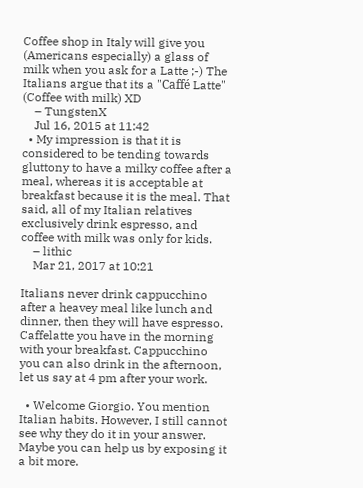Coffee shop in Italy will give you (Americans especially) a glass of milk when you ask for a Latte ;-) The Italians argue that its a "Caffé Latte" (Coffee with milk) XD
    – TungstenX
    Jul 16, 2015 at 11:42
  • My impression is that it is considered to be tending towards gluttony to have a milky coffee after a meal, whereas it is acceptable at breakfast because it is the meal. That said, all of my Italian relatives exclusively drink espresso, and coffee with milk was only for kids.
    – lithic
    Mar 21, 2017 at 10:21

Italians never drink cappucchino after a heavey meal like lunch and dinner, then they will have espresso. Caffelatte you have in the morning with your breakfast. Cappucchino you can also drink in the afternoon, let us say at 4 pm after your work.

  • Welcome Giorgio. You mention Italian habits. However, I still cannot see why they do it in your answer. Maybe you can help us by exposing it a bit more.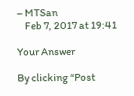– MTSan
    Feb 7, 2017 at 19:41

Your Answer

By clicking “Post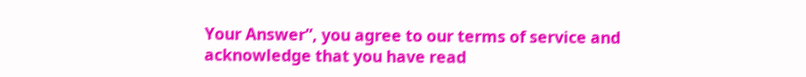Your Answer”, you agree to our terms of service and acknowledge that you have read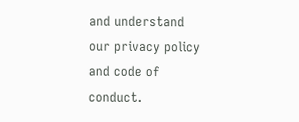and understand our privacy policy and code of conduct.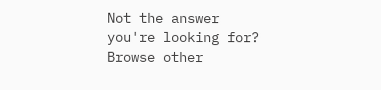Not the answer you're looking for? Browse other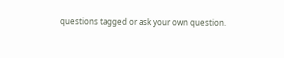questions tagged or ask your own question.